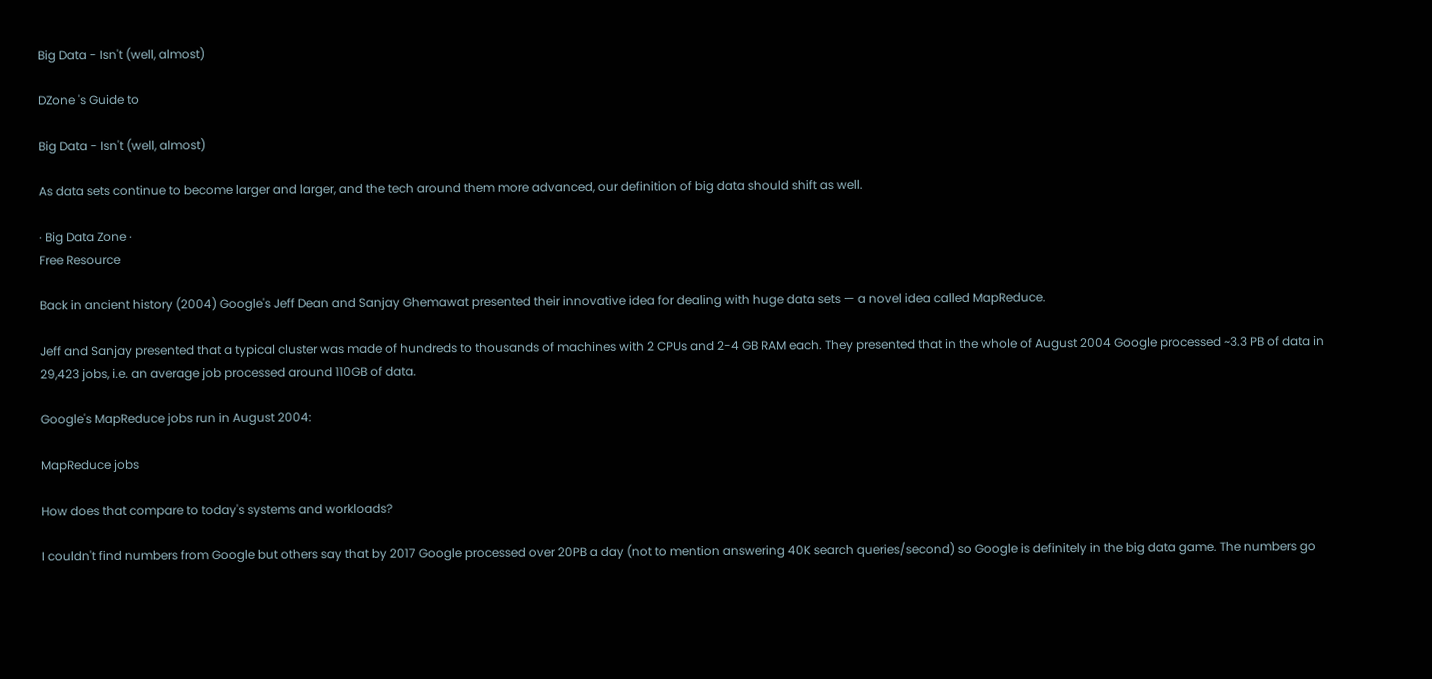Big Data - Isn't (well, almost)

DZone 's Guide to

Big Data - Isn't (well, almost)

As data sets continue to become larger and larger, and the tech around them more advanced, our definition of big data should shift as well.

· Big Data Zone ·
Free Resource

Back in ancient history (2004) Google's Jeff Dean and Sanjay Ghemawat presented their innovative idea for dealing with huge data sets — a novel idea called MapReduce.

Jeff and Sanjay presented that a typical cluster was made of hundreds to thousands of machines with 2 CPUs and 2-4 GB RAM each. They presented that in the whole of August 2004 Google processed ~3.3 PB of data in 29,423 jobs, i.e. an average job processed around 110GB of data.

Google's MapReduce jobs run in August 2004:

MapReduce jobs

How does that compare to today's systems and workloads?

I couldn't find numbers from Google but others say that by 2017 Google processed over 20PB a day (not to mention answering 40K search queries/second) so Google is definitely in the big data game. The numbers go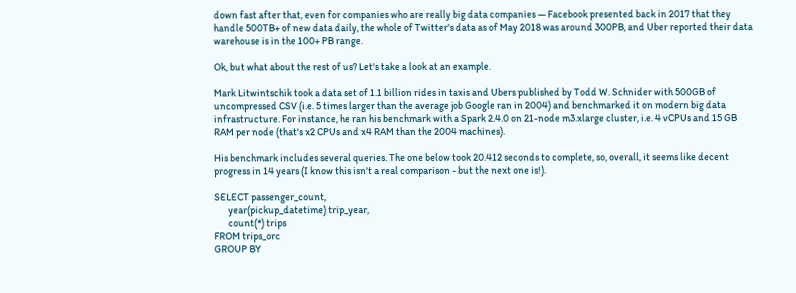down fast after that, even for companies who are really big data companies — Facebook presented back in 2017 that they handle 500TB+ of new data daily, the whole of Twitter's data as of May 2018 was around 300PB, and Uber reported their data warehouse is in the 100+ PB range.

Ok, but what about the rest of us? Let's take a look at an example.

Mark Litwintschik took a data set of 1.1 billion rides in taxis and Ubers published by Todd W. Schnider with 500GB of uncompressed CSV (i.e. 5 times larger than the average job Google ran in 2004) and benchmarked it on modern big data infrastructure. For instance, he ran his benchmark with a Spark 2.4.0 on 21-node m3.xlarge cluster, i.e. 4 vCPUs and 15 GB RAM per node (that's x2 CPUs and x4 RAM than the 2004 machines).

His benchmark includes several queries. The one below took 20.412 seconds to complete, so, overall, it seems like decent progress in 14 years (I know this isn't a real comparison - but the next one is!).

SELECT passenger_count,
       year(pickup_datetime) trip_year,
       count(*) trips
FROM trips_orc
GROUP BY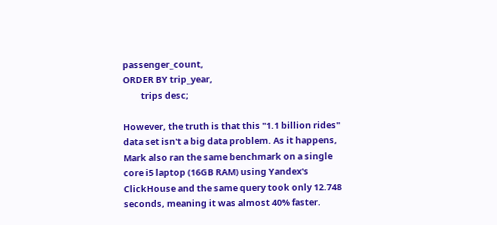passenger_count,
ORDER BY trip_year,
         trips desc;

However, the truth is that this "1.1 billion rides" data set isn't a big data problem. As it happens, Mark also ran the same benchmark on a single core i5 laptop (16GB RAM) using Yandex's ClickHouse and the same query took only 12.748 seconds, meaning it was almost 40% faster.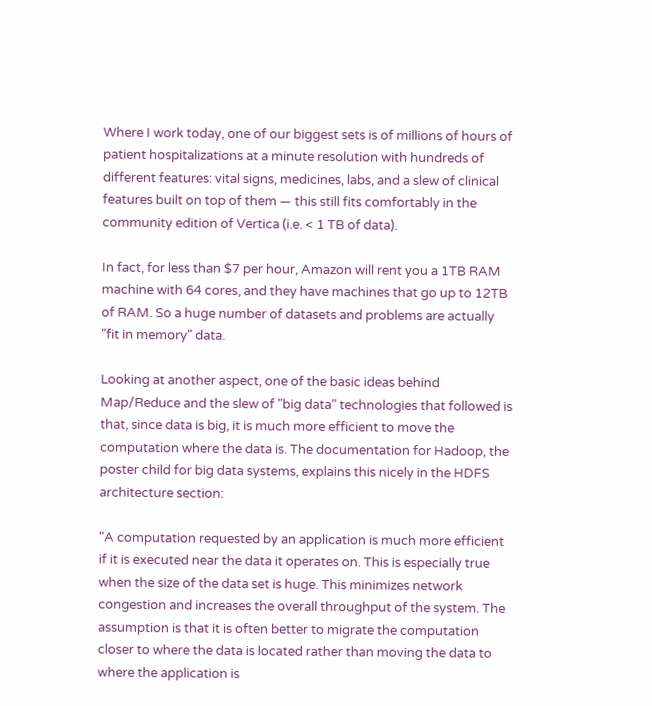Where I work today, one of our biggest sets is of millions of hours of patient hospitalizations at a minute resolution with hundreds of different features: vital signs, medicines, labs, and a slew of clinical features built on top of them — this still fits comfortably in the community edition of Vertica (i.e. < 1 TB of data).

In fact, for less than $7 per hour, Amazon will rent you a 1TB RAM machine with 64 cores, and they have machines that go up to 12TB of RAM. So a huge number of datasets and problems are actually "fit in memory" data.

Looking at another aspect, one of the basic ideas behind Map/Reduce and the slew of "big data" technologies that followed is that, since data is big, it is much more efficient to move the computation where the data is. The documentation for Hadoop, the poster child for big data systems, explains this nicely in the HDFS architecture section:

"A computation requested by an application is much more efficient if it is executed near the data it operates on. This is especially true when the size of the data set is huge. This minimizes network congestion and increases the overall throughput of the system. The assumption is that it is often better to migrate the computation closer to where the data is located rather than moving the data to where the application is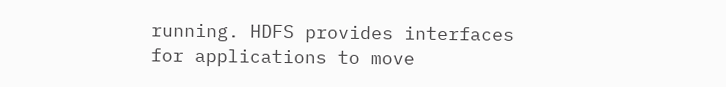running. HDFS provides interfaces for applications to move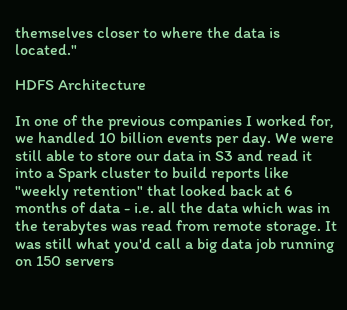themselves closer to where the data is located."

HDFS Architecture

In one of the previous companies I worked for, we handled 10 billion events per day. We were still able to store our data in S3 and read it into a Spark cluster to build reports like "weekly retention" that looked back at 6 months of data - i.e. all the data which was in the terabytes was read from remote storage. It was still what you'd call a big data job running on 150 servers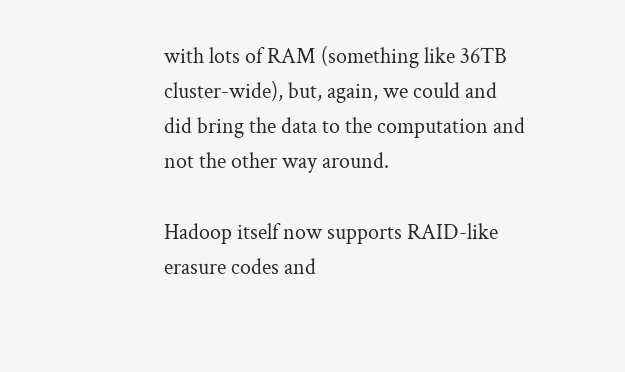with lots of RAM (something like 36TB cluster-wide), but, again, we could and did bring the data to the computation and not the other way around.

Hadoop itself now supports RAID-like erasure codes and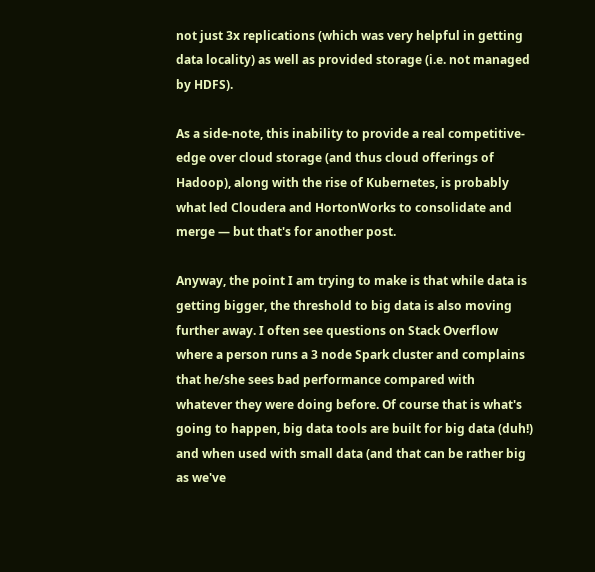not just 3x replications (which was very helpful in getting data locality) as well as provided storage (i.e. not managed by HDFS).

As a side-note, this inability to provide a real competitive-edge over cloud storage (and thus cloud offerings of Hadoop), along with the rise of Kubernetes, is probably what led Cloudera and HortonWorks to consolidate and merge — but that's for another post.

Anyway, the point I am trying to make is that while data is getting bigger, the threshold to big data is also moving further away. I often see questions on Stack Overflow where a person runs a 3 node Spark cluster and complains that he/she sees bad performance compared with whatever they were doing before. Of course that is what's going to happen, big data tools are built for big data (duh!) and when used with small data (and that can be rather big as we've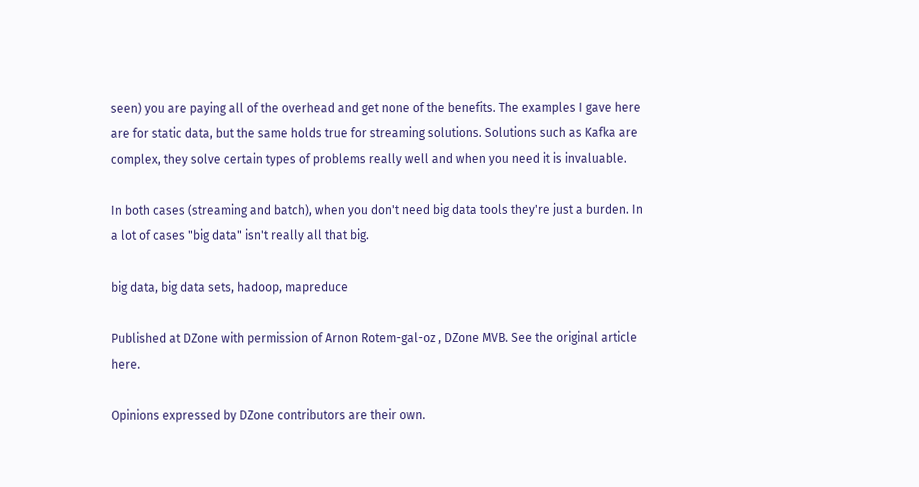seen) you are paying all of the overhead and get none of the benefits. The examples I gave here are for static data, but the same holds true for streaming solutions. Solutions such as Kafka are complex, they solve certain types of problems really well and when you need it is invaluable.

In both cases (streaming and batch), when you don't need big data tools they're just a burden. In a lot of cases "big data" isn't really all that big.

big data, big data sets, hadoop, mapreduce

Published at DZone with permission of Arnon Rotem-gal-oz , DZone MVB. See the original article here.

Opinions expressed by DZone contributors are their own.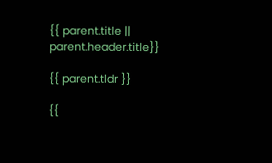{{ parent.title || parent.header.title}}

{{ parent.tldr }}

{{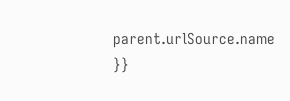parent.urlSource.name }}